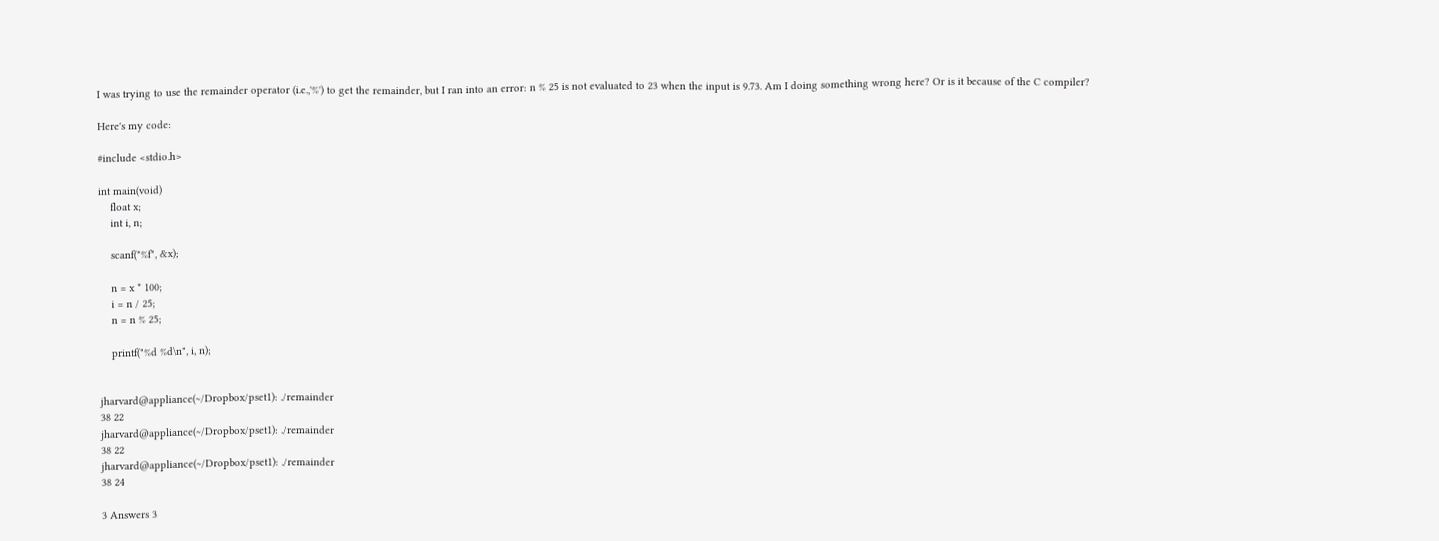I was trying to use the remainder operator (i.e.,'%') to get the remainder, but I ran into an error: n % 25 is not evaluated to 23 when the input is 9.73. Am I doing something wrong here? Or is it because of the C compiler?

Here's my code:

#include <stdio.h>

int main(void)
    float x;
    int i, n;

    scanf("%f", &x);

    n = x * 100;
    i = n / 25;
    n = n % 25;

    printf("%d %d\n", i, n);


jharvard@appliance(~/Dropbox/pset1): ./remainder
38 22
jharvard@appliance(~/Dropbox/pset1): ./remainder
38 22
jharvard@appliance(~/Dropbox/pset1): ./remainder
38 24

3 Answers 3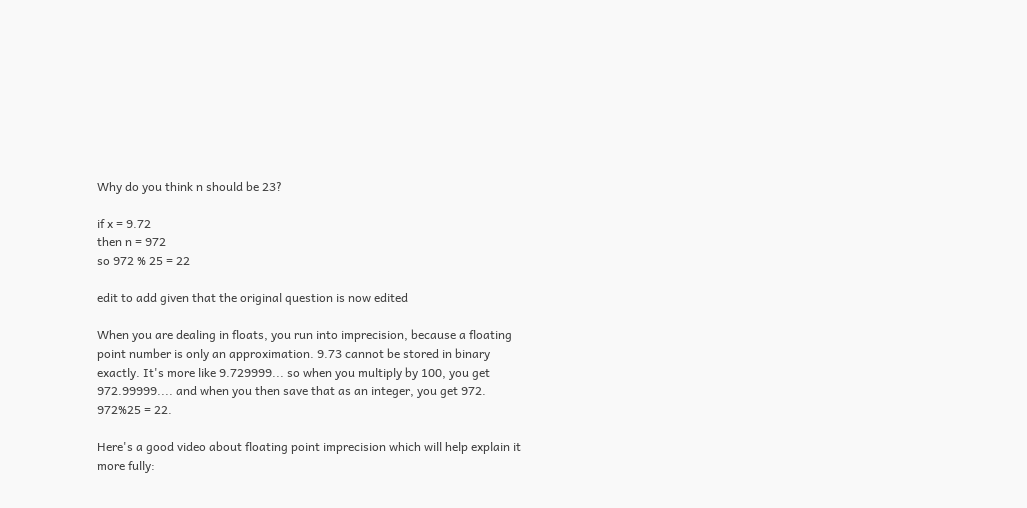Why do you think n should be 23?

if x = 9.72
then n = 972
so 972 % 25 = 22

edit to add given that the original question is now edited

When you are dealing in floats, you run into imprecision, because a floating point number is only an approximation. 9.73 cannot be stored in binary exactly. It's more like 9.729999... so when you multiply by 100, you get 972.99999.... and when you then save that as an integer, you get 972. 972%25 = 22.

Here's a good video about floating point imprecision which will help explain it more fully: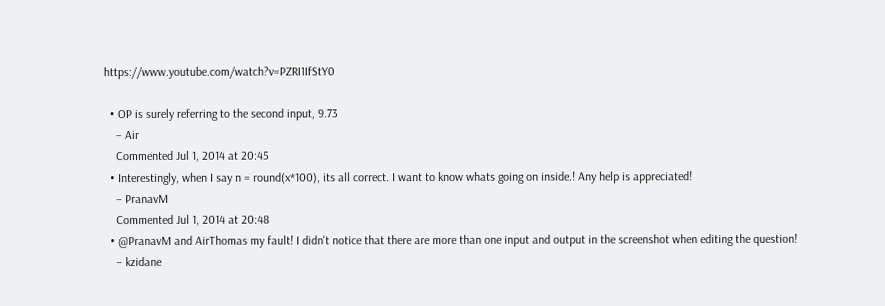https://www.youtube.com/watch?v=PZRI1IfStY0

  • OP is surely referring to the second input, 9.73
    – Air
    Commented Jul 1, 2014 at 20:45
  • Interestingly, when I say n = round(x*100), its all correct. I want to know whats going on inside.! Any help is appreciated!
    – PranavM
    Commented Jul 1, 2014 at 20:48
  • @PranavM and AirThomas my fault! I didn't notice that there are more than one input and output in the screenshot when editing the question!
    – kzidane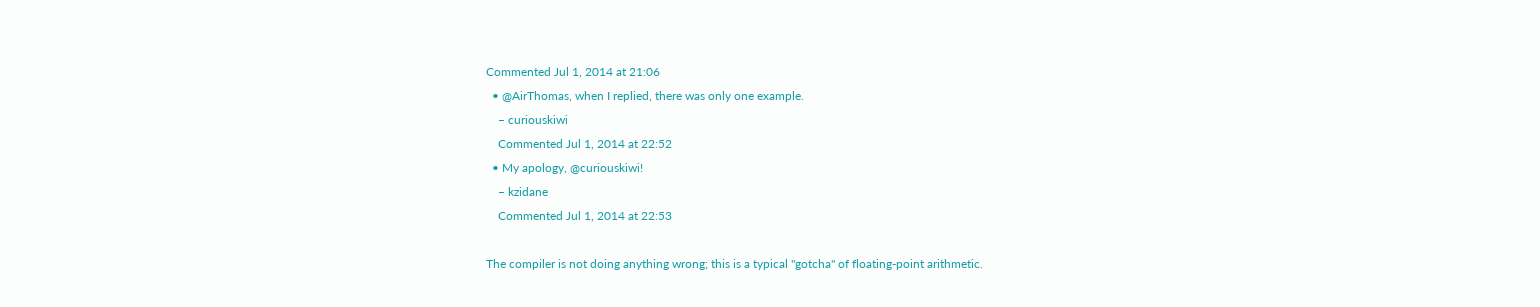Commented Jul 1, 2014 at 21:06
  • @AirThomas, when I replied, there was only one example.
    – curiouskiwi
    Commented Jul 1, 2014 at 22:52
  • My apology, @curiouskiwi!
    – kzidane
    Commented Jul 1, 2014 at 22:53

The compiler is not doing anything wrong; this is a typical "gotcha" of floating-point arithmetic.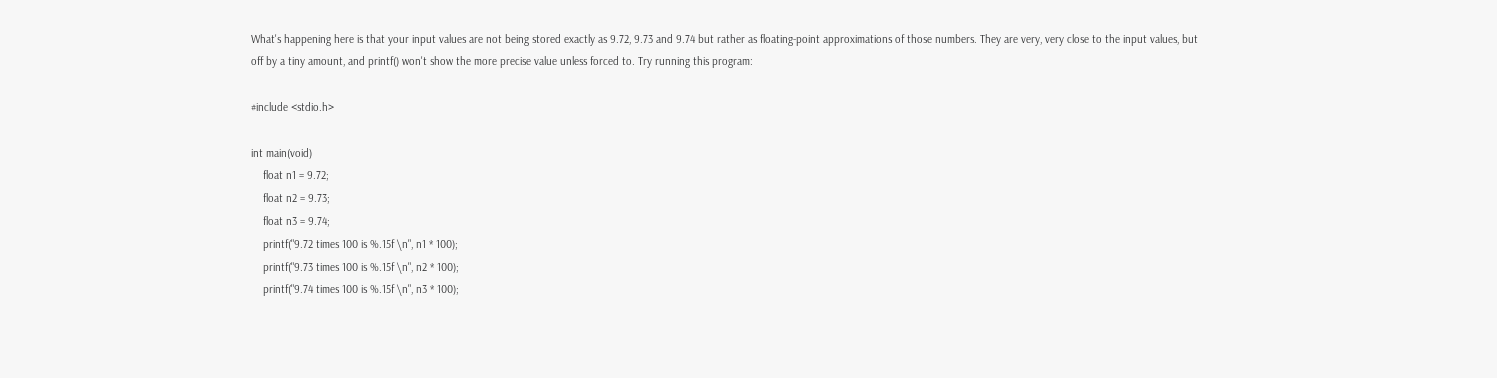What's happening here is that your input values are not being stored exactly as 9.72, 9.73 and 9.74 but rather as floating-point approximations of those numbers. They are very, very close to the input values, but off by a tiny amount, and printf() won't show the more precise value unless forced to. Try running this program:

#include <stdio.h>

int main(void)
    float n1 = 9.72;
    float n2 = 9.73;
    float n3 = 9.74;
    printf("9.72 times 100 is %.15f \n", n1 * 100);
    printf("9.73 times 100 is %.15f \n", n2 * 100);
    printf("9.74 times 100 is %.15f \n", n3 * 100);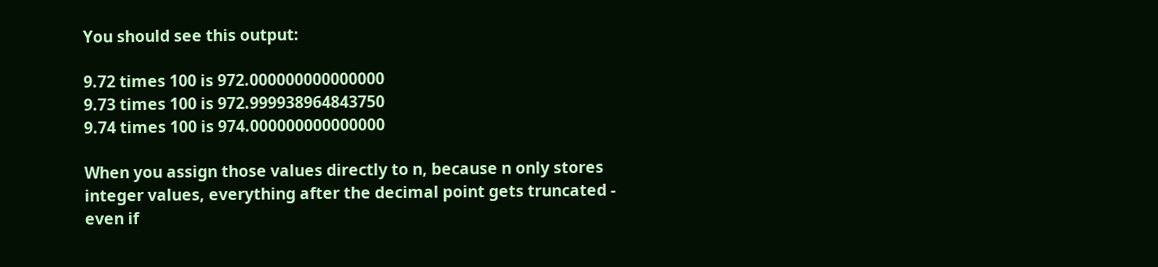You should see this output:

9.72 times 100 is 972.000000000000000
9.73 times 100 is 972.999938964843750
9.74 times 100 is 974.000000000000000

When you assign those values directly to n, because n only stores integer values, everything after the decimal point gets truncated - even if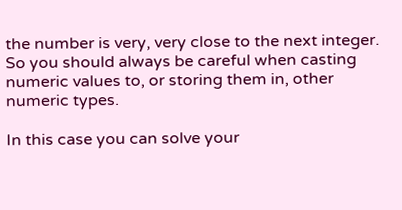the number is very, very close to the next integer. So you should always be careful when casting numeric values to, or storing them in, other numeric types.

In this case you can solve your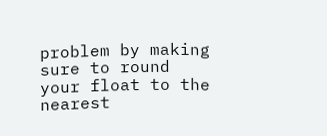problem by making sure to round your float to the nearest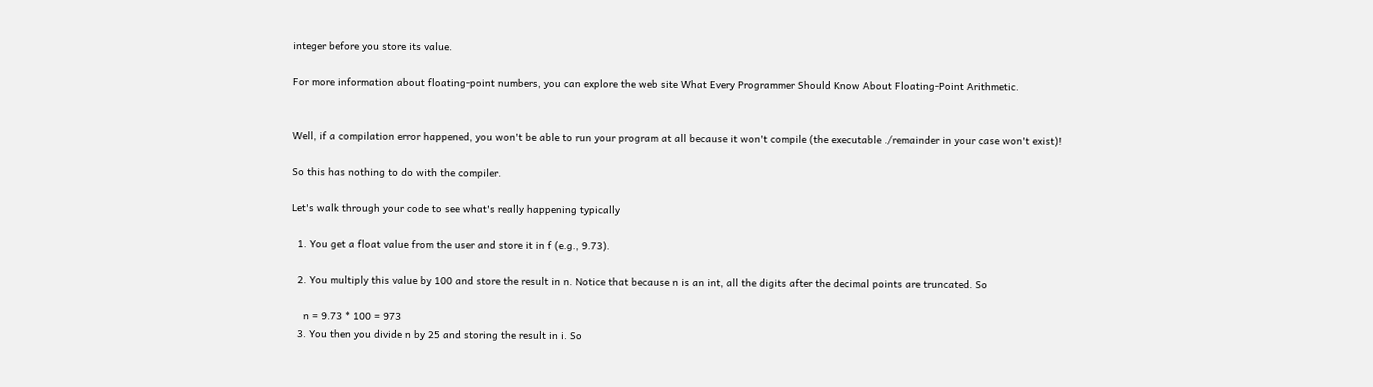integer before you store its value.

For more information about floating-point numbers, you can explore the web site What Every Programmer Should Know About Floating-Point Arithmetic.


Well, if a compilation error happened, you won't be able to run your program at all because it won't compile (the executable ./remainder in your case won't exist)!

So this has nothing to do with the compiler.

Let's walk through your code to see what's really happening typically

  1. You get a float value from the user and store it in f (e.g., 9.73).

  2. You multiply this value by 100 and store the result in n. Notice that because n is an int, all the digits after the decimal points are truncated. So

    n = 9.73 * 100 = 973
  3. You then you divide n by 25 and storing the result in i. So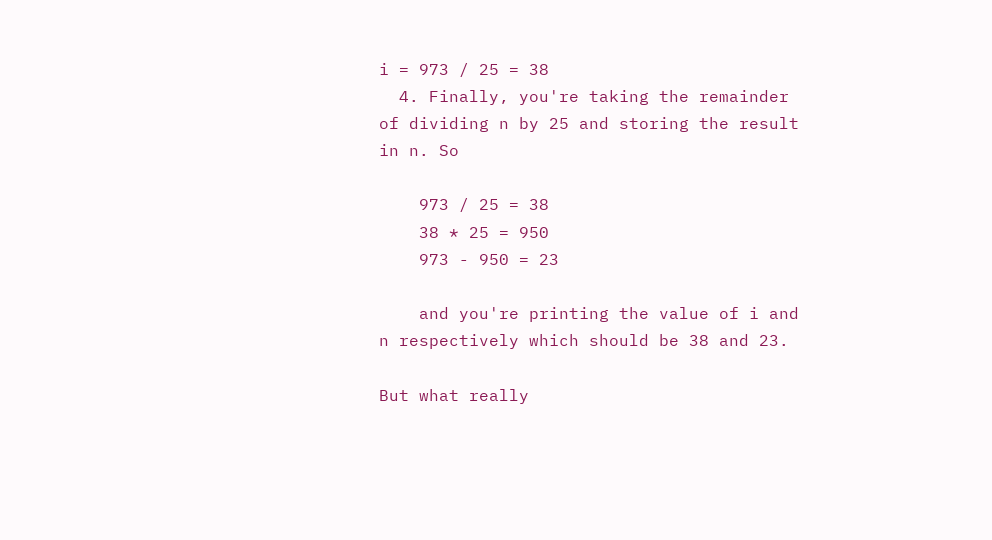i = 973 / 25 = 38
  4. Finally, you're taking the remainder of dividing n by 25 and storing the result in n. So

    973 / 25 = 38
    38 * 25 = 950
    973 - 950 = 23

    and you're printing the value of i and n respectively which should be 38 and 23.

But what really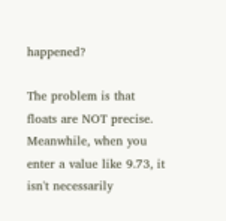happened?

The problem is that floats are NOT precise. Meanwhile, when you enter a value like 9.73, it isn't necessarily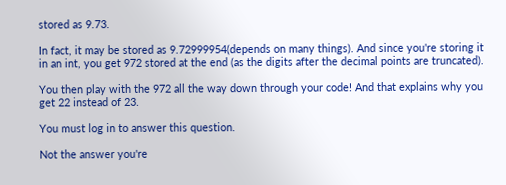stored as 9.73.

In fact, it may be stored as 9.72999954(depends on many things). And since you're storing it in an int, you get 972 stored at the end (as the digits after the decimal points are truncated).

You then play with the 972 all the way down through your code! And that explains why you get 22 instead of 23.

You must log in to answer this question.

Not the answer you're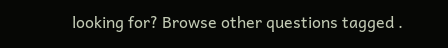looking for? Browse other questions tagged .